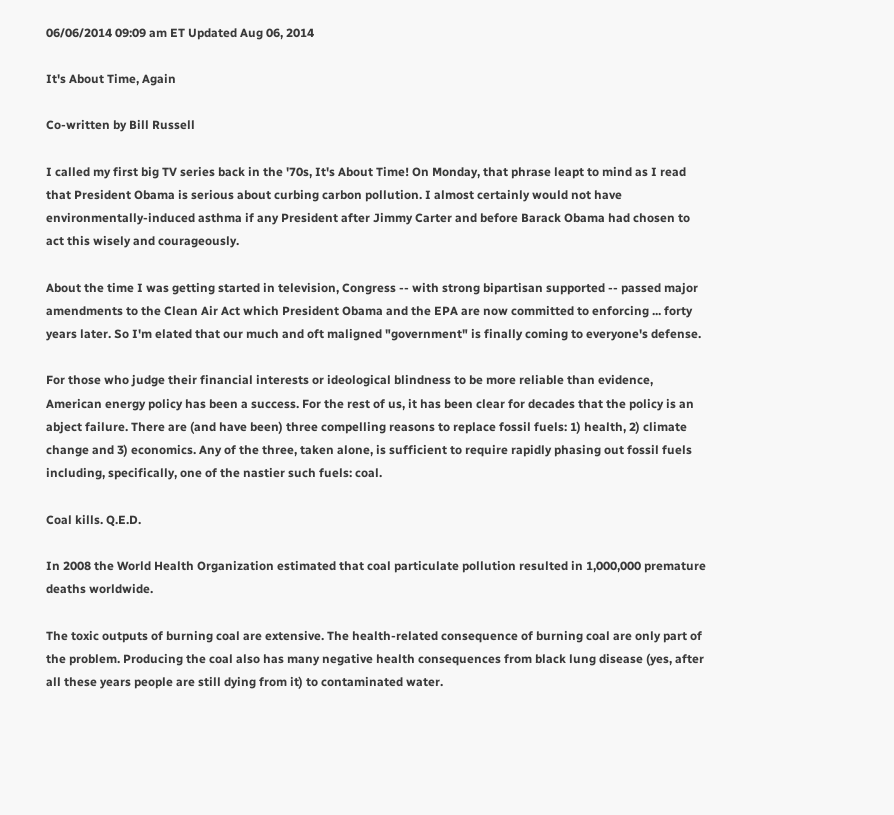06/06/2014 09:09 am ET Updated Aug 06, 2014

It's About Time, Again

Co-written by Bill Russell

I called my first big TV series back in the '70s, It's About Time! On Monday, that phrase leapt to mind as I read that President Obama is serious about curbing carbon pollution. I almost certainly would not have environmentally-induced asthma if any President after Jimmy Carter and before Barack Obama had chosen to act this wisely and courageously.

About the time I was getting started in television, Congress -- with strong bipartisan supported -- passed major amendments to the Clean Air Act which President Obama and the EPA are now committed to enforcing ... forty years later. So I'm elated that our much and oft maligned "government" is finally coming to everyone's defense.

For those who judge their financial interests or ideological blindness to be more reliable than evidence, American energy policy has been a success. For the rest of us, it has been clear for decades that the policy is an abject failure. There are (and have been) three compelling reasons to replace fossil fuels: 1) health, 2) climate change and 3) economics. Any of the three, taken alone, is sufficient to require rapidly phasing out fossil fuels including, specifically, one of the nastier such fuels: coal.

Coal kills. Q.E.D.

In 2008 the World Health Organization estimated that coal particulate pollution resulted in 1,000,000 premature deaths worldwide.

The toxic outputs of burning coal are extensive. The health-related consequence of burning coal are only part of the problem. Producing the coal also has many negative health consequences from black lung disease (yes, after all these years people are still dying from it) to contaminated water.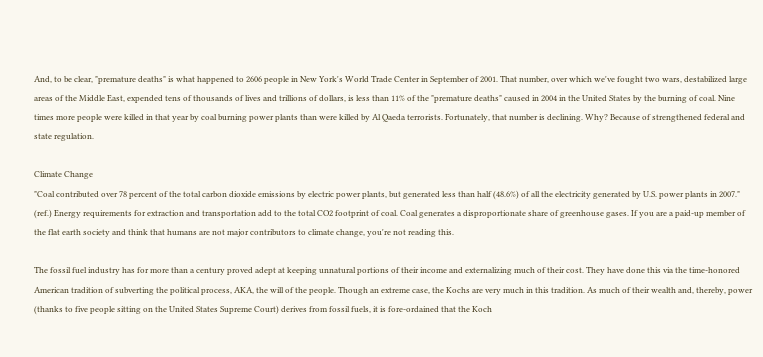And, to be clear, "premature deaths" is what happened to 2606 people in New York's World Trade Center in September of 2001. That number, over which we've fought two wars, destabilized large areas of the Middle East, expended tens of thousands of lives and trillions of dollars, is less than 11% of the "premature deaths" caused in 2004 in the United States by the burning of coal. Nine times more people were killed in that year by coal burning power plants than were killed by Al Qaeda terrorists. Fortunately, that number is declining. Why? Because of strengthened federal and state regulation.

Climate Change
"Coal contributed over 78 percent of the total carbon dioxide emissions by electric power plants, but generated less than half (48.6%) of all the electricity generated by U.S. power plants in 2007." (ref.) Energy requirements for extraction and transportation add to the total CO2 footprint of coal. Coal generates a disproportionate share of greenhouse gases. If you are a paid-up member of the flat earth society and think that humans are not major contributors to climate change, you're not reading this.

The fossil fuel industry has for more than a century proved adept at keeping unnatural portions of their income and externalizing much of their cost. They have done this via the time-honored American tradition of subverting the political process, AKA, the will of the people. Though an extreme case, the Kochs are very much in this tradition. As much of their wealth and, thereby, power (thanks to five people sitting on the United States Supreme Court) derives from fossil fuels, it is fore-ordained that the Koch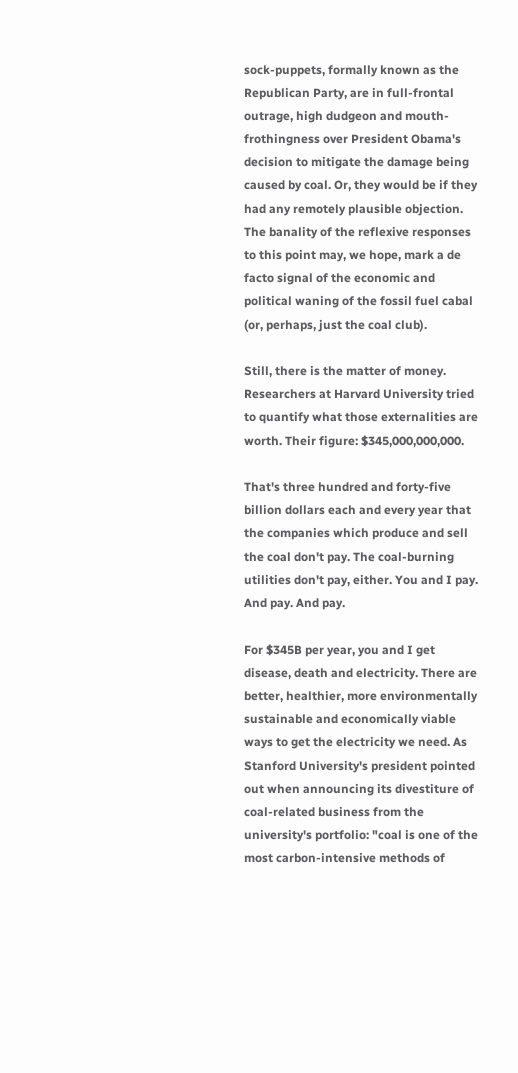sock-puppets, formally known as the Republican Party, are in full-frontal outrage, high dudgeon and mouth-frothingness over President Obama's decision to mitigate the damage being caused by coal. Or, they would be if they had any remotely plausible objection. The banality of the reflexive responses to this point may, we hope, mark a de facto signal of the economic and political waning of the fossil fuel cabal (or, perhaps, just the coal club).

Still, there is the matter of money. Researchers at Harvard University tried to quantify what those externalities are worth. Their figure: $345,000,000,000.

That's three hundred and forty-five billion dollars each and every year that the companies which produce and sell the coal don't pay. The coal-burning utilities don't pay, either. You and I pay. And pay. And pay.

For $345B per year, you and I get disease, death and electricity. There are better, healthier, more environmentally sustainable and economically viable ways to get the electricity we need. As Stanford University's president pointed out when announcing its divestiture of coal-related business from the university's portfolio: "coal is one of the most carbon-intensive methods of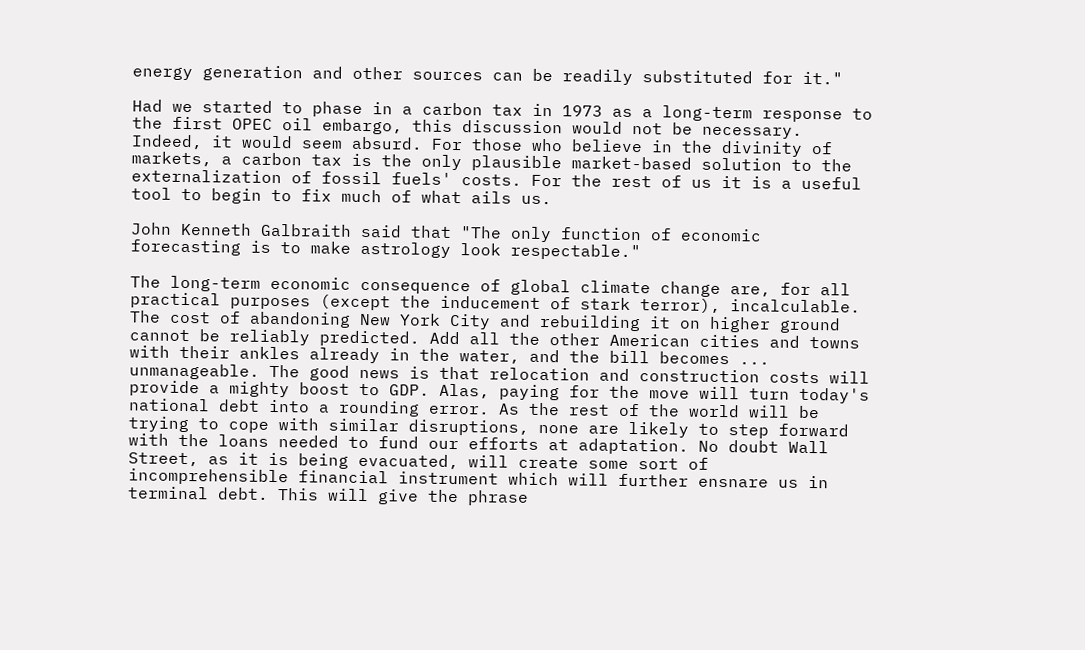energy generation and other sources can be readily substituted for it."

Had we started to phase in a carbon tax in 1973 as a long-term response to the first OPEC oil embargo, this discussion would not be necessary. Indeed, it would seem absurd. For those who believe in the divinity of markets, a carbon tax is the only plausible market-based solution to the externalization of fossil fuels' costs. For the rest of us it is a useful tool to begin to fix much of what ails us.

John Kenneth Galbraith said that "The only function of economic forecasting is to make astrology look respectable."

The long-term economic consequence of global climate change are, for all practical purposes (except the inducement of stark terror), incalculable. The cost of abandoning New York City and rebuilding it on higher ground cannot be reliably predicted. Add all the other American cities and towns with their ankles already in the water, and the bill becomes ... unmanageable. The good news is that relocation and construction costs will provide a mighty boost to GDP. Alas, paying for the move will turn today's national debt into a rounding error. As the rest of the world will be trying to cope with similar disruptions, none are likely to step forward with the loans needed to fund our efforts at adaptation. No doubt Wall Street, as it is being evacuated, will create some sort of incomprehensible financial instrument which will further ensnare us in terminal debt. This will give the phrase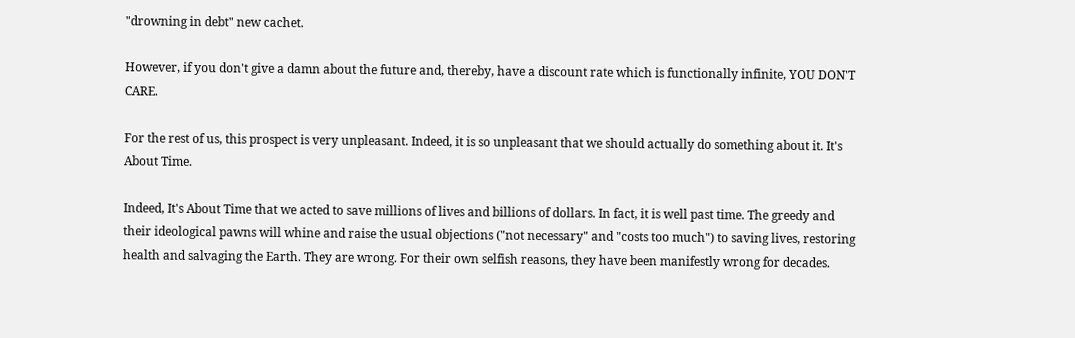"drowning in debt" new cachet.

However, if you don't give a damn about the future and, thereby, have a discount rate which is functionally infinite, YOU DON'T CARE.

For the rest of us, this prospect is very unpleasant. Indeed, it is so unpleasant that we should actually do something about it. It's About Time.

Indeed, It's About Time that we acted to save millions of lives and billions of dollars. In fact, it is well past time. The greedy and their ideological pawns will whine and raise the usual objections ("not necessary" and "costs too much") to saving lives, restoring health and salvaging the Earth. They are wrong. For their own selfish reasons, they have been manifestly wrong for decades.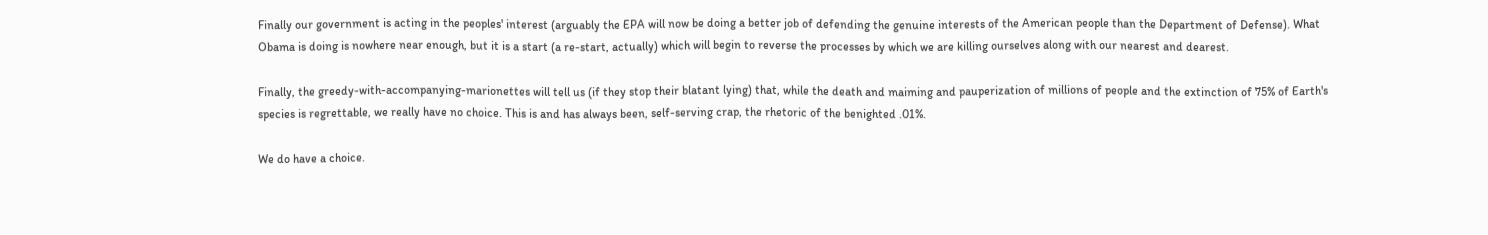Finally our government is acting in the peoples' interest (arguably the EPA will now be doing a better job of defending the genuine interests of the American people than the Department of Defense). What Obama is doing is nowhere near enough, but it is a start (a re-start, actually) which will begin to reverse the processes by which we are killing ourselves along with our nearest and dearest.

Finally, the greedy-with-accompanying-marionettes will tell us (if they stop their blatant lying) that, while the death and maiming and pauperization of millions of people and the extinction of 75% of Earth's species is regrettable, we really have no choice. This is and has always been, self-serving crap, the rhetoric of the benighted .01%.

We do have a choice.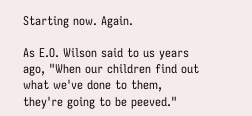Starting now. Again.

As E.O. Wilson said to us years ago, "When our children find out what we've done to them, they're going to be peeved."